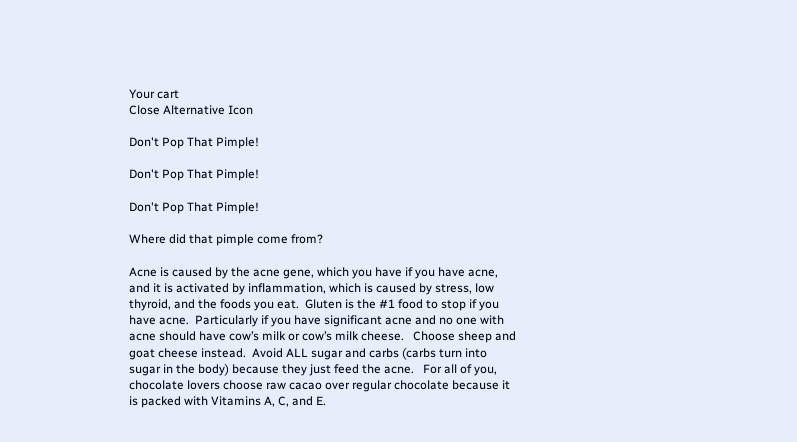Your cart
Close Alternative Icon

Don't Pop That Pimple!

Don't Pop That Pimple!

Don't Pop That Pimple!

Where did that pimple come from?

Acne is caused by the acne gene, which you have if you have acne, and it is activated by inflammation, which is caused by stress, low thyroid, and the foods you eat.  Gluten is the #1 food to stop if you have acne.  Particularly if you have significant acne and no one with acne should have cow’s milk or cow’s milk cheese.   Choose sheep and goat cheese instead.  Avoid ALL sugar and carbs (carbs turn into sugar in the body) because they just feed the acne.   For all of you, chocolate lovers choose raw cacao over regular chocolate because it is packed with Vitamins A, C, and E.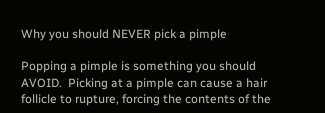Why you should NEVER pick a pimple

Popping a pimple is something you should AVOID.  Picking at a pimple can cause a hair follicle to rupture, forcing the contents of the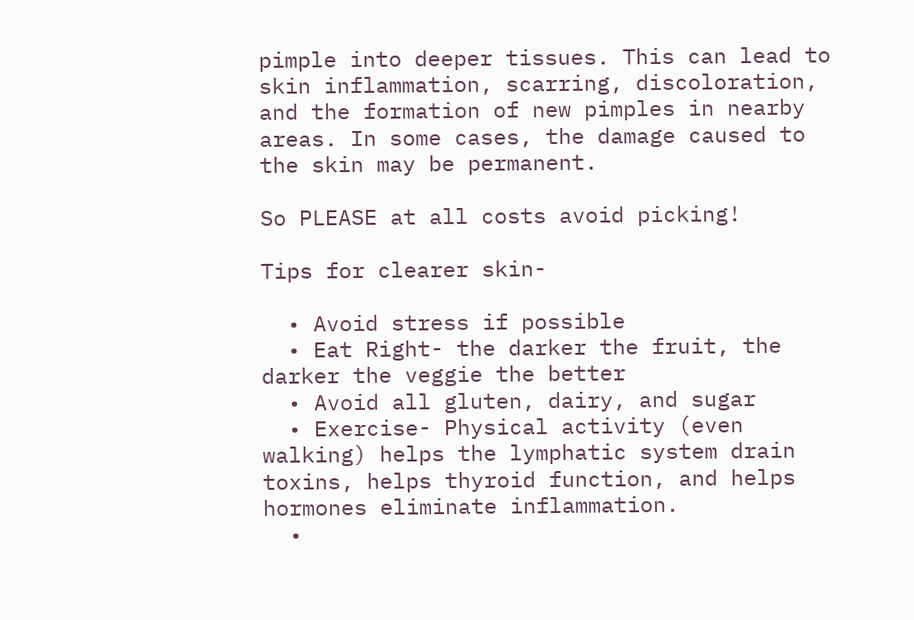pimple into deeper tissues. This can lead to skin inflammation, scarring, discoloration, and the formation of new pimples in nearby areas. In some cases, the damage caused to the skin may be permanent.

So PLEASE at all costs avoid picking!

Tips for clearer skin-

  • Avoid stress if possible
  • Eat Right- the darker the fruit, the darker the veggie the better
  • Avoid all gluten, dairy, and sugar
  • Exercise- Physical activity (even walking) helps the lymphatic system drain toxins, helps thyroid function, and helps hormones eliminate inflammation.
  •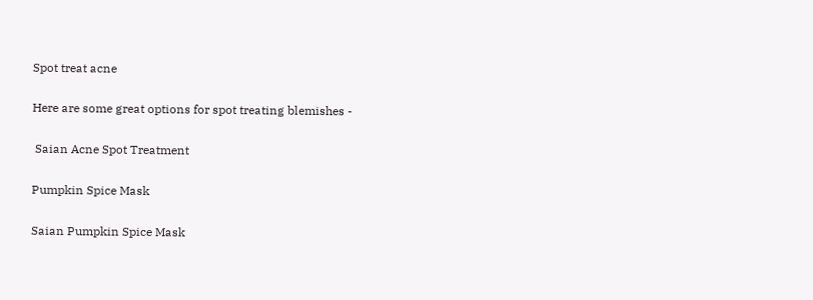Spot treat acne

Here are some great options for spot treating blemishes -

 Saian Acne Spot Treatment

Pumpkin Spice Mask

Saian Pumpkin Spice Mask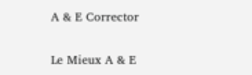A & E Corrector

Le Mieux A & E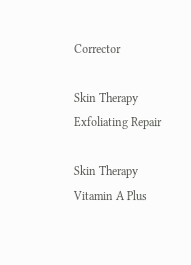Corrector

Skin Therapy Exfoliating Repair

Skin Therapy Vitamin A Plus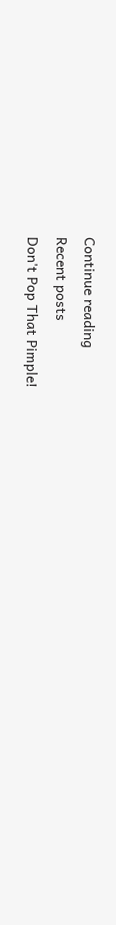Continue reading
Recent posts
Don't Pop That Pimple!